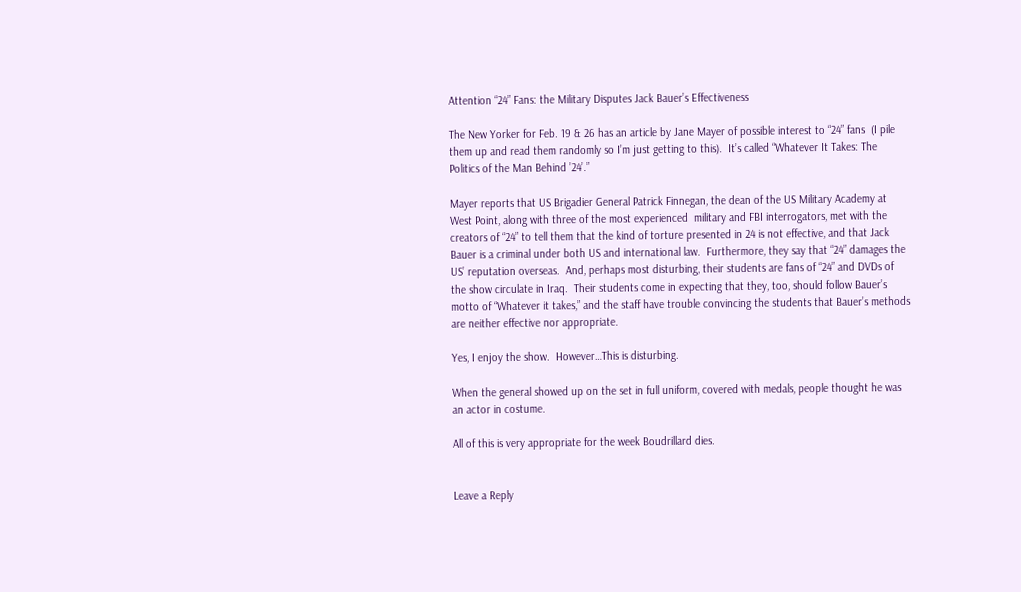Attention “24” Fans: the Military Disputes Jack Bauer’s Effectiveness

The New Yorker for Feb. 19 & 26 has an article by Jane Mayer of possible interest to “24” fans  (I pile them up and read them randomly so I’m just getting to this).  It’s called “Whatever It Takes: The Politics of the Man Behind ’24’.”

Mayer reports that US Brigadier General Patrick Finnegan, the dean of the US Military Academy at West Point, along with three of the most experienced  military and FBI interrogators, met with the creators of “24” to tell them that the kind of torture presented in 24 is not effective, and that Jack Bauer is a criminal under both US and international law.  Furthermore, they say that “24” damages the US’ reputation overseas.  And, perhaps most disturbing, their students are fans of “24” and DVDs of the show circulate in Iraq.  Their students come in expecting that they, too, should follow Bauer’s motto of “Whatever it takes,” and the staff have trouble convincing the students that Bauer’s methods are neither effective nor appropriate.

Yes, I enjoy the show.  However…This is disturbing.

When the general showed up on the set in full uniform, covered with medals, people thought he was an actor in costume.

All of this is very appropriate for the week Boudrillard dies.


Leave a Reply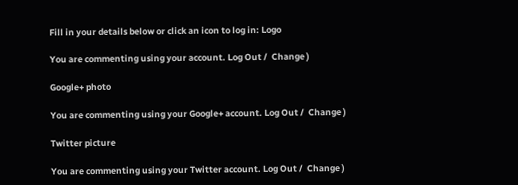Fill in your details below or click an icon to log in: Logo

You are commenting using your account. Log Out /  Change )

Google+ photo

You are commenting using your Google+ account. Log Out /  Change )

Twitter picture

You are commenting using your Twitter account. Log Out /  Change )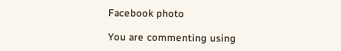Facebook photo

You are commenting using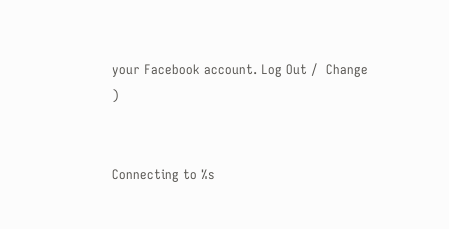your Facebook account. Log Out /  Change )


Connecting to %s